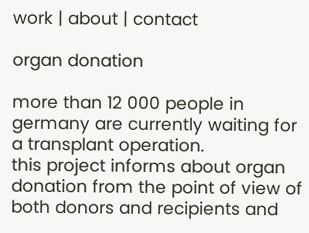work | about | contact

organ donation

more than 12 000 people in germany are currently waiting for a transplant operation.
this project informs about organ donation from the point of view of both donors and recipients and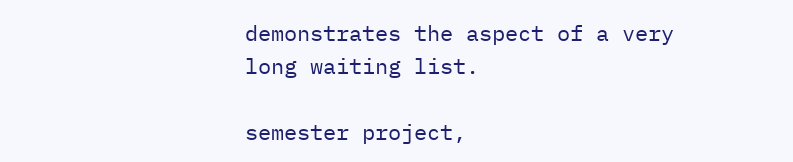demonstrates the aspect of a very long waiting list.

semester project,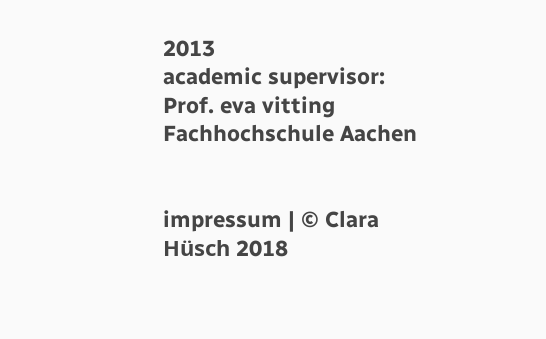2013
academic supervisor:
Prof. eva vitting
Fachhochschule Aachen


impressum | © Clara Hüsch 2018